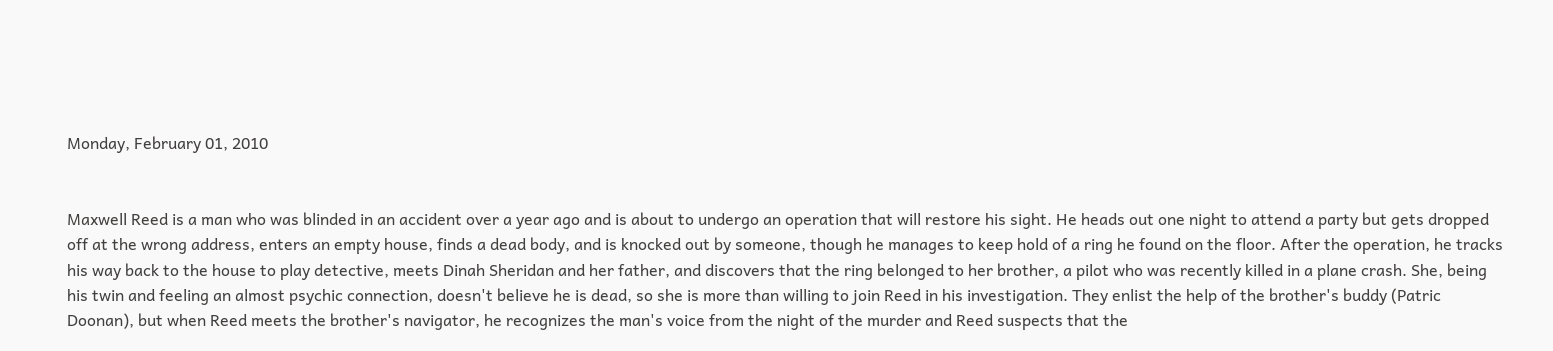Monday, February 01, 2010


Maxwell Reed is a man who was blinded in an accident over a year ago and is about to undergo an operation that will restore his sight. He heads out one night to attend a party but gets dropped off at the wrong address, enters an empty house, finds a dead body, and is knocked out by someone, though he manages to keep hold of a ring he found on the floor. After the operation, he tracks his way back to the house to play detective, meets Dinah Sheridan and her father, and discovers that the ring belonged to her brother, a pilot who was recently killed in a plane crash. She, being his twin and feeling an almost psychic connection, doesn't believe he is dead, so she is more than willing to join Reed in his investigation. They enlist the help of the brother's buddy (Patric Doonan), but when Reed meets the brother's navigator, he recognizes the man's voice from the night of the murder and Reed suspects that the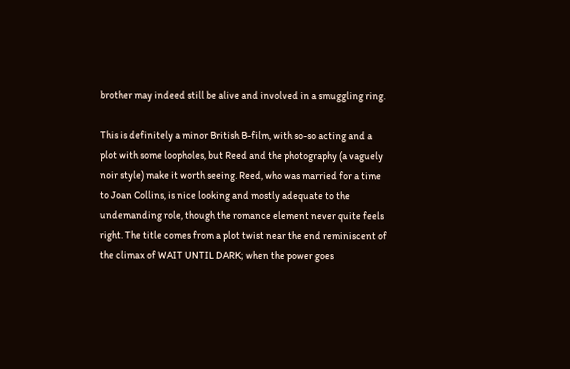brother may indeed still be alive and involved in a smuggling ring.

This is definitely a minor British B-film, with so-so acting and a plot with some loopholes, but Reed and the photography (a vaguely noir style) make it worth seeing. Reed, who was married for a time to Joan Collins, is nice looking and mostly adequate to the undemanding role, though the romance element never quite feels right. The title comes from a plot twist near the end reminiscent of the climax of WAIT UNTIL DARK; when the power goes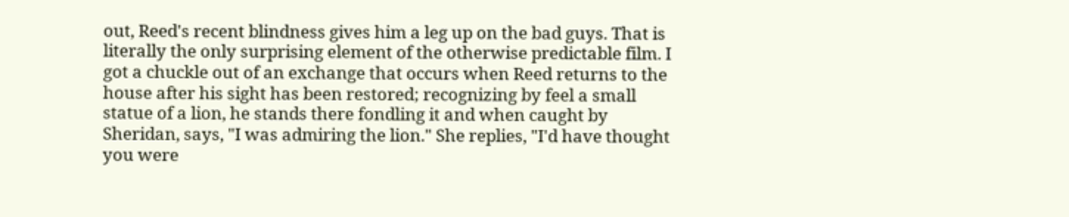out, Reed's recent blindness gives him a leg up on the bad guys. That is literally the only surprising element of the otherwise predictable film. I got a chuckle out of an exchange that occurs when Reed returns to the house after his sight has been restored; recognizing by feel a small statue of a lion, he stands there fondling it and when caught by Sheridan, says, "I was admiring the lion." She replies, "I'd have thought you were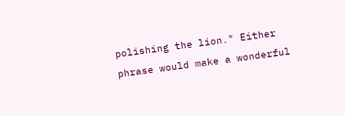polishing the lion." Either phrase would make a wonderful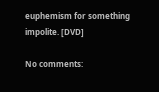euphemism for something impolite. [DVD]

No comments: